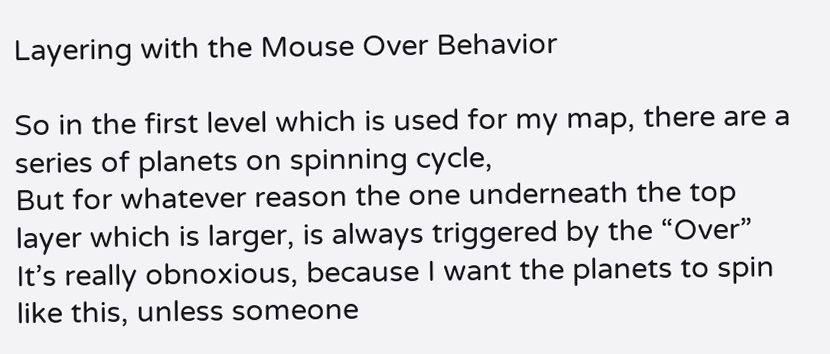Layering with the Mouse Over Behavior

So in the first level which is used for my map, there are a series of planets on spinning cycle,
But for whatever reason the one underneath the top layer which is larger, is always triggered by the “Over”
It’s really obnoxious, because I want the planets to spin like this, unless someone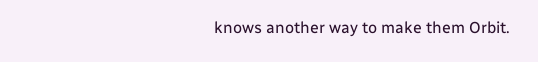knows another way to make them Orbit.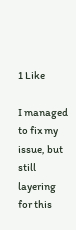1 Like

I managed to fix my issue, but still layering for this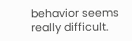behavior seems really difficult.